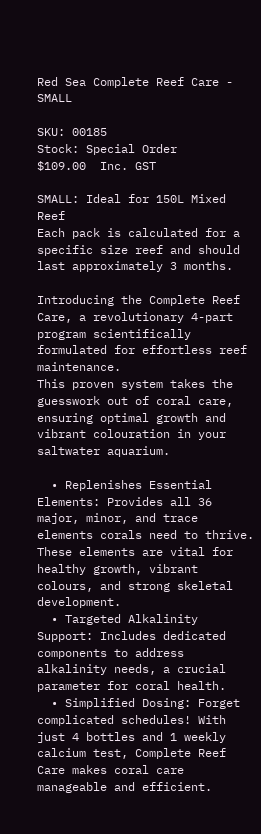Red Sea Complete Reef Care - SMALL

SKU: 00185
Stock: Special Order
$109.00  Inc. GST

SMALL: Ideal for 150L Mixed Reef
Each pack is calculated for a specific size reef and should last approximately 3 months.

Introducing the Complete Reef Care, a revolutionary 4-part program scientifically formulated for effortless reef maintenance.
This proven system takes the guesswork out of coral care, ensuring optimal growth and vibrant colouration in your saltwater aquarium.

  • Replenishes Essential Elements: Provides all 36 major, minor, and trace elements corals need to thrive. These elements are vital for healthy growth, vibrant colours, and strong skeletal development.
  • Targeted Alkalinity Support: Includes dedicated components to address alkalinity needs, a crucial parameter for coral health.
  • Simplified Dosing: Forget complicated schedules! With just 4 bottles and 1 weekly calcium test, Complete Reef Care makes coral care manageable and efficient.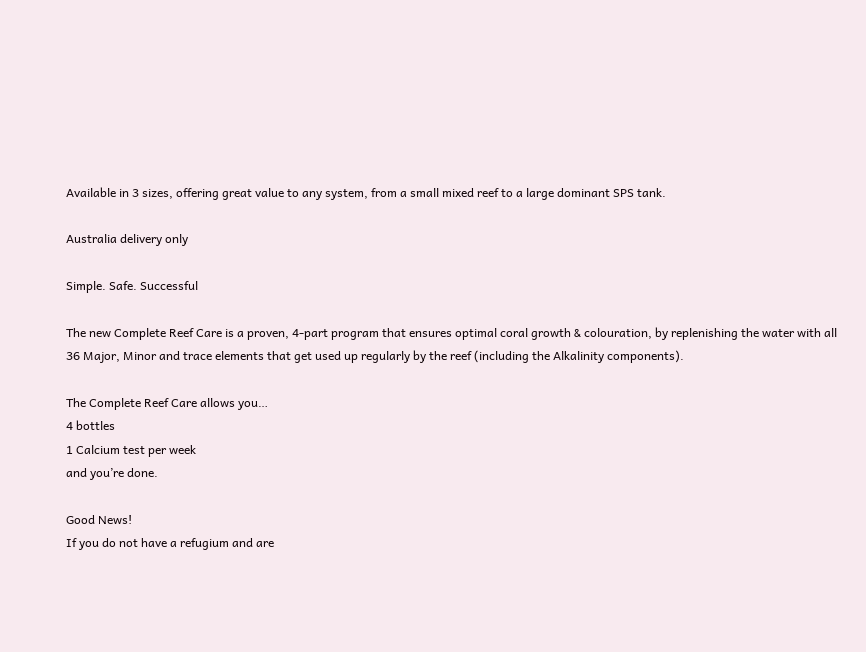Available in 3 sizes, offering great value to any system, from a small mixed reef to a large dominant SPS tank.

Australia delivery only

Simple. Safe. Successful

The new Complete Reef Care is a proven, 4-part program that ensures optimal coral growth & colouration, by replenishing the water with all 36 Major, Minor and trace elements that get used up regularly by the reef (including the Alkalinity components).

The Complete Reef Care allows you…
4 bottles
1 Calcium test per week
and you’re done.

Good News!
If you do not have a refugium and are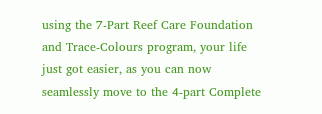using the 7-Part Reef Care Foundation and Trace-Colours program, your life just got easier, as you can now seamlessly move to the 4-part Complete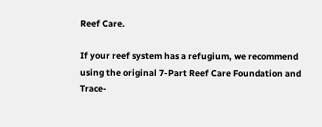Reef Care.

If your reef system has a refugium, we recommend using the original 7-Part Reef Care Foundation and Trace-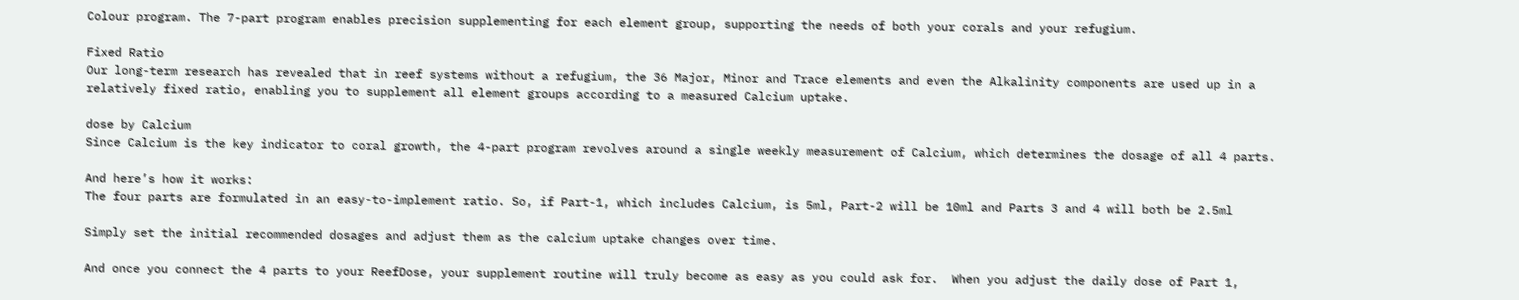Colour program. The 7-part program enables precision supplementing for each element group, supporting the needs of both your corals and your refugium.

Fixed Ratio
Our long-term research has revealed that in reef systems without a refugium, the 36 Major, Minor and Trace elements and even the Alkalinity components are used up in a relatively fixed ratio, enabling you to supplement all element groups according to a measured Calcium uptake.

dose by Calcium
Since Calcium is the key indicator to coral growth, the 4-part program revolves around a single weekly measurement of Calcium, which determines the dosage of all 4 parts.

And here’s how it works:
The four parts are formulated in an easy-to-implement ratio. So, if Part-1, which includes Calcium, is 5ml, Part-2 will be 10ml and Parts 3 and 4 will both be 2.5ml

Simply set the initial recommended dosages and adjust them as the calcium uptake changes over time.

And once you connect the 4 parts to your ReefDose, your supplement routine will truly become as easy as you could ask for.  When you adjust the daily dose of Part 1,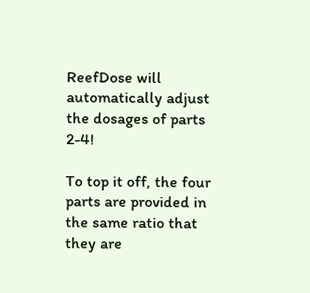ReefDose will automatically adjust the dosages of parts 2-4!

To top it off, the four parts are provided in the same ratio that they are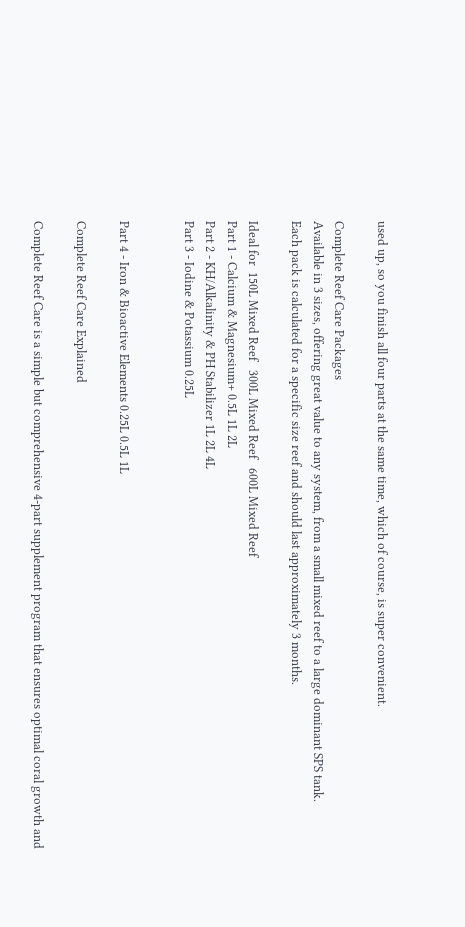used up, so you finish all four parts at the same time, which of course, is super convenient.

Complete Reef Care Packages
Available in 3 sizes, offering great value to any system, from a small mixed reef to a large dominant SPS tank.
Each pack is calculated for a specific size reef and should last approximately 3 months.

Ideal for  150L Mixed Reef   300L Mixed Reef   600L Mixed Reef
Part 1 - Calcium & Magnesium+ 0.5L 1L 2L
Part 2 - KH/Alkalinity & PH Stabilizer 1L 2L 4L
Part 3 - Iodine & Potassium 0.25L


Part 4 - Iron & Bioactive Elements 0.25L 0.5L 1L

Complete Reef Care Explained

Complete Reef Care is a simple but comprehensive 4-part supplement program that ensures optimal coral growth and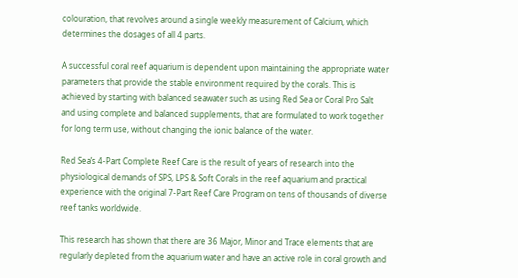colouration, that revolves around a single weekly measurement of Calcium, which determines the dosages of all 4 parts.

A successful coral reef aquarium is dependent upon maintaining the appropriate water parameters that provide the stable environment required by the corals. This is achieved by starting with balanced seawater such as using Red Sea or Coral Pro Salt and using complete and balanced supplements, that are formulated to work together for long term use, without changing the ionic balance of the water.

Red Sea’s 4-Part Complete Reef Care is the result of years of research into the physiological demands of SPS, LPS & Soft Corals in the reef aquarium and practical experience with the original 7-Part Reef Care Program on tens of thousands of diverse reef tanks worldwide.

This research has shown that there are 36 Major, Minor and Trace elements that are regularly depleted from the aquarium water and have an active role in coral growth and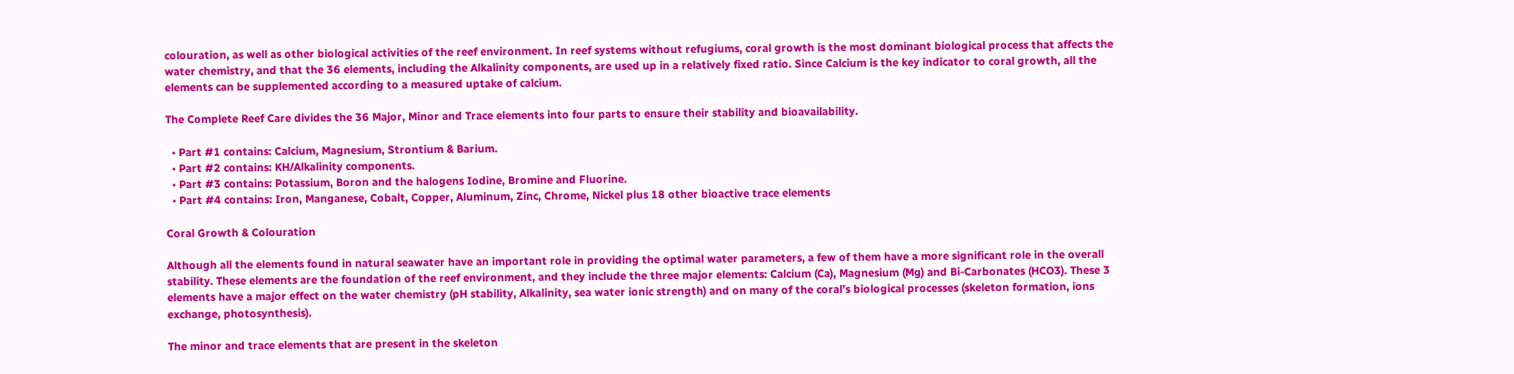colouration, as well as other biological activities of the reef environment. In reef systems without refugiums, coral growth is the most dominant biological process that affects the water chemistry, and that the 36 elements, including the Alkalinity components, are used up in a relatively fixed ratio. Since Calcium is the key indicator to coral growth, all the elements can be supplemented according to a measured uptake of calcium.

The Complete Reef Care divides the 36 Major, Minor and Trace elements into four parts to ensure their stability and bioavailability.

  • Part #1 contains: Calcium, Magnesium, Strontium & Barium.
  • Part #2 contains: KH/Alkalinity components.
  • Part #3 contains: Potassium, Boron and the halogens Iodine, Bromine and Fluorine.
  • Part #4 contains: Iron, Manganese, Cobalt, Copper, Aluminum, Zinc, Chrome, Nickel plus 18 other bioactive trace elements

Coral Growth & Colouration

Although all the elements found in natural seawater have an important role in providing the optimal water parameters, a few of them have a more significant role in the overall stability. These elements are the foundation of the reef environment, and they include the three major elements: Calcium (Ca), Magnesium (Mg) and Bi-Carbonates (HCO3). These 3 elements have a major effect on the water chemistry (pH stability, Alkalinity, sea water ionic strength) and on many of the coral’s biological processes (skeleton formation, ions exchange, photosynthesis).

The minor and trace elements that are present in the skeleton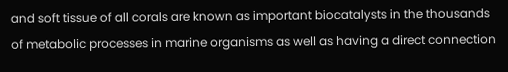and soft tissue of all corals are known as important biocatalysts in the thousands of metabolic processes in marine organisms as well as having a direct connection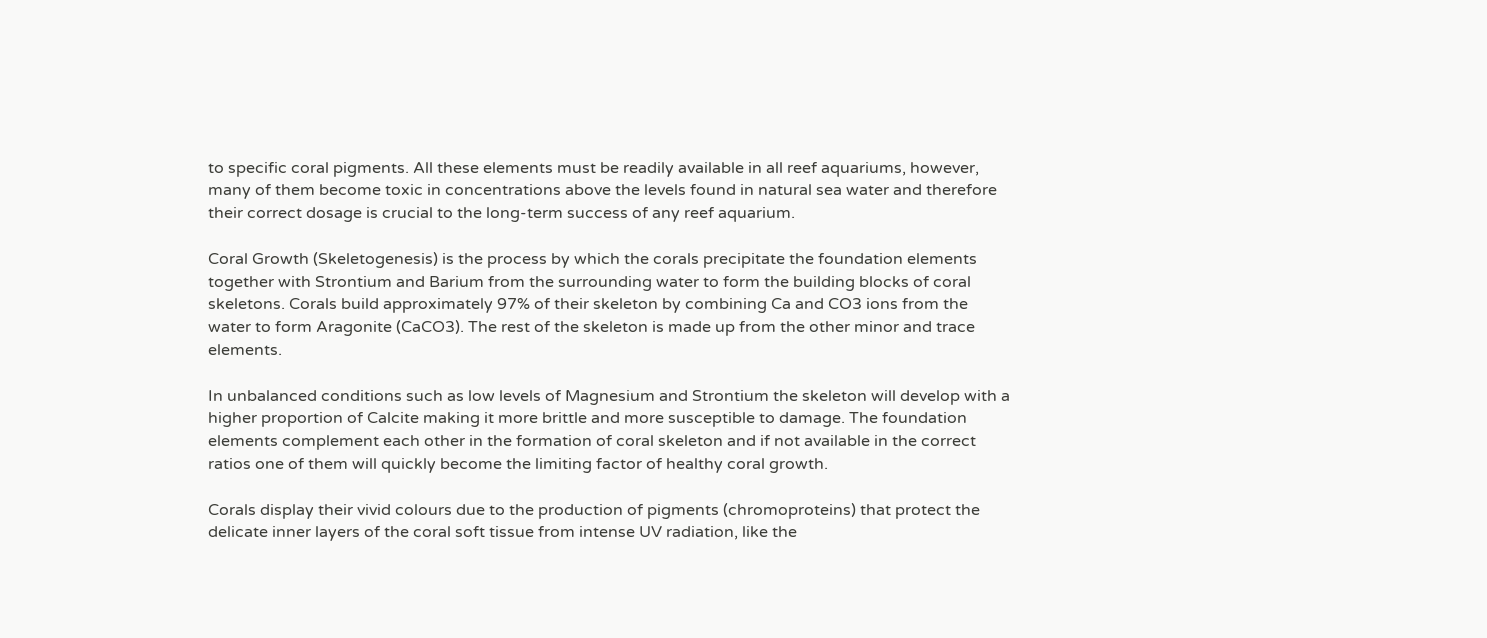to specific coral pigments. All these elements must be readily available in all reef aquariums, however, many of them become toxic in concentrations above the levels found in natural sea water and therefore their correct dosage is crucial to the long-term success of any reef aquarium.

Coral Growth (Skeletogenesis) is the process by which the corals precipitate the foundation elements together with Strontium and Barium from the surrounding water to form the building blocks of coral skeletons. Corals build approximately 97% of their skeleton by combining Ca and CO3 ions from the water to form Aragonite (CaCO3). The rest of the skeleton is made up from the other minor and trace elements.

In unbalanced conditions such as low levels of Magnesium and Strontium the skeleton will develop with a higher proportion of Calcite making it more brittle and more susceptible to damage. The foundation elements complement each other in the formation of coral skeleton and if not available in the correct ratios one of them will quickly become the limiting factor of healthy coral growth.

Corals display their vivid colours due to the production of pigments (chromoproteins) that protect the delicate inner layers of the coral soft tissue from intense UV radiation, like the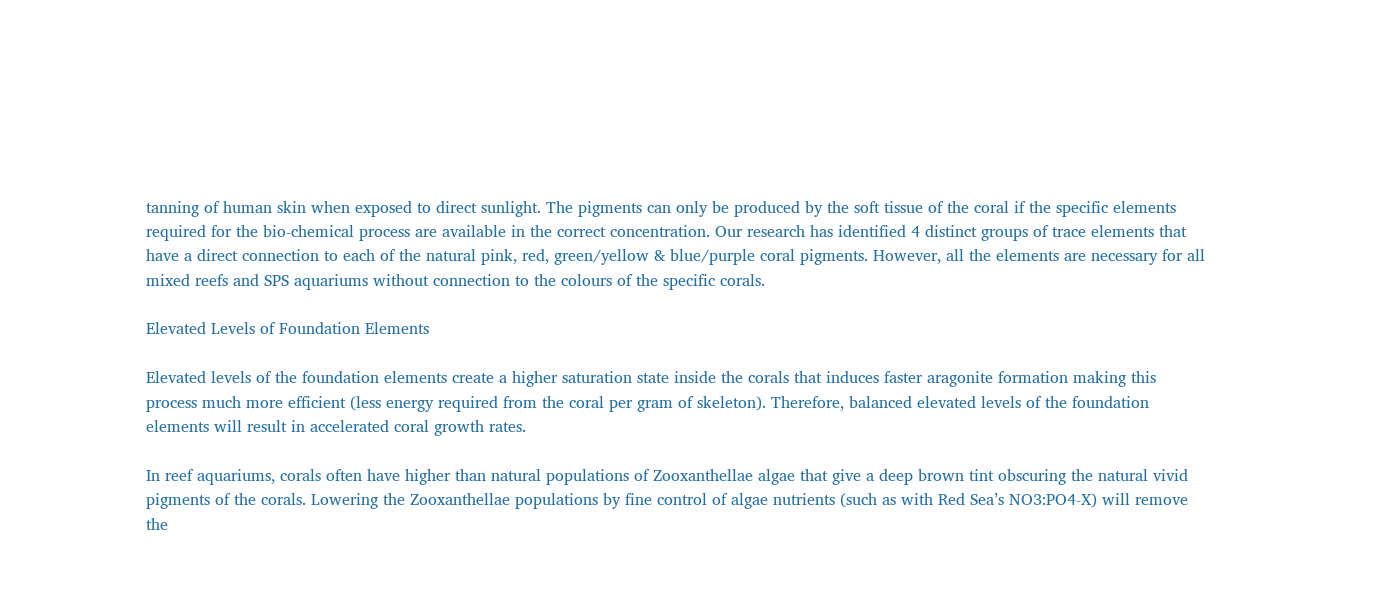tanning of human skin when exposed to direct sunlight. The pigments can only be produced by the soft tissue of the coral if the specific elements required for the bio-chemical process are available in the correct concentration. Our research has identified 4 distinct groups of trace elements that have a direct connection to each of the natural pink, red, green/yellow & blue/purple coral pigments. However, all the elements are necessary for all mixed reefs and SPS aquariums without connection to the colours of the specific corals.

Elevated Levels of Foundation Elements

Elevated levels of the foundation elements create a higher saturation state inside the corals that induces faster aragonite formation making this process much more efficient (less energy required from the coral per gram of skeleton). Therefore, balanced elevated levels of the foundation elements will result in accelerated coral growth rates.

In reef aquariums, corals often have higher than natural populations of Zooxanthellae algae that give a deep brown tint obscuring the natural vivid pigments of the corals. Lowering the Zooxanthellae populations by fine control of algae nutrients (such as with Red Sea’s NO3:PO4-X) will remove the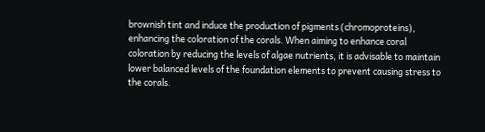brownish tint and induce the production of pigments (chromoproteins), enhancing the coloration of the corals. When aiming to enhance coral coloration by reducing the levels of algae nutrients, it is advisable to maintain lower balanced levels of the foundation elements to prevent causing stress to the corals.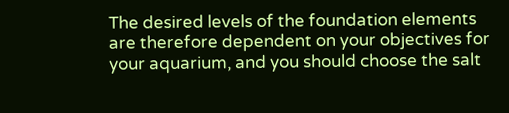The desired levels of the foundation elements are therefore dependent on your objectives for your aquarium, and you should choose the salt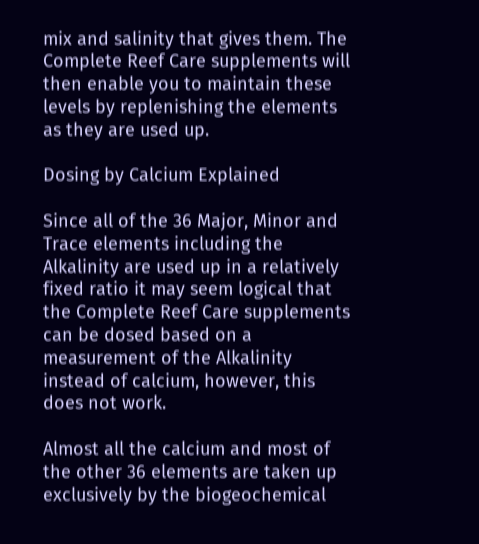mix and salinity that gives them. The Complete Reef Care supplements will then enable you to maintain these levels by replenishing the elements as they are used up.

Dosing by Calcium Explained

Since all of the 36 Major, Minor and Trace elements including the Alkalinity are used up in a relatively fixed ratio it may seem logical that the Complete Reef Care supplements can be dosed based on a measurement of the Alkalinity instead of calcium, however, this does not work.

Almost all the calcium and most of the other 36 elements are taken up exclusively by the biogeochemical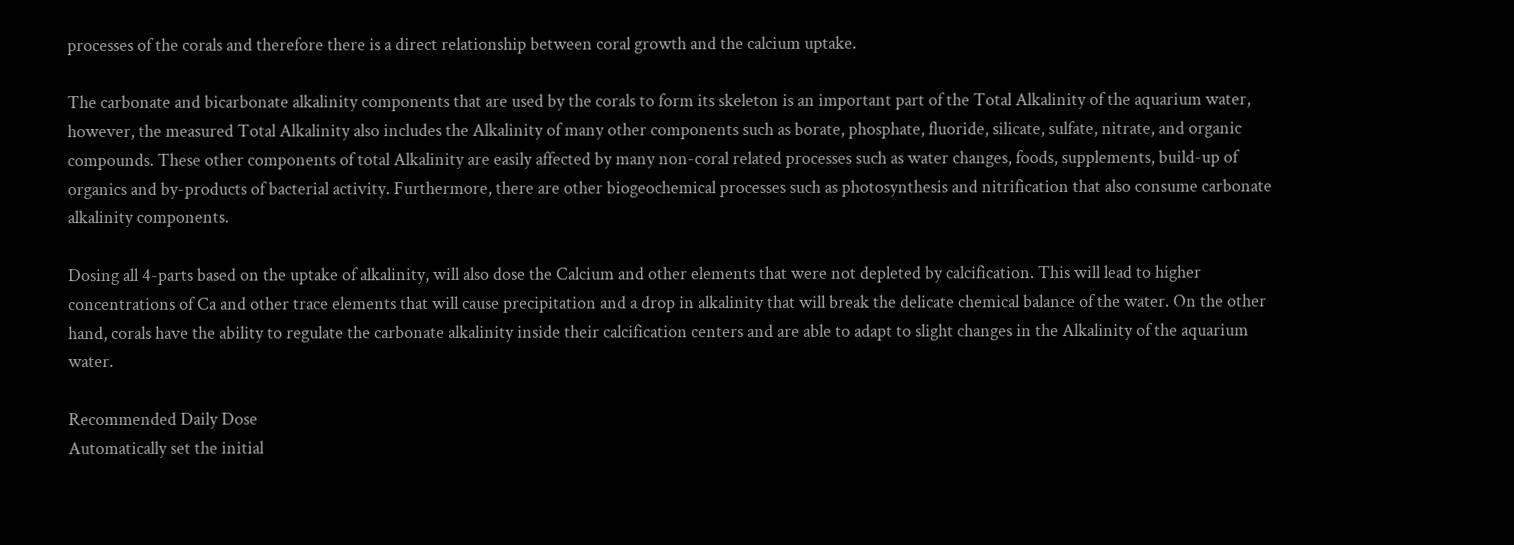processes of the corals and therefore there is a direct relationship between coral growth and the calcium uptake.

The carbonate and bicarbonate alkalinity components that are used by the corals to form its skeleton is an important part of the Total Alkalinity of the aquarium water, however, the measured Total Alkalinity also includes the Alkalinity of many other components such as borate, phosphate, fluoride, silicate, sulfate, nitrate, and organic compounds. These other components of total Alkalinity are easily affected by many non-coral related processes such as water changes, foods, supplements, build-up of organics and by-products of bacterial activity. Furthermore, there are other biogeochemical processes such as photosynthesis and nitrification that also consume carbonate alkalinity components.

Dosing all 4-parts based on the uptake of alkalinity, will also dose the Calcium and other elements that were not depleted by calcification. This will lead to higher concentrations of Ca and other trace elements that will cause precipitation and a drop in alkalinity that will break the delicate chemical balance of the water. On the other hand, corals have the ability to regulate the carbonate alkalinity inside their calcification centers and are able to adapt to slight changes in the Alkalinity of the aquarium water.

Recommended Daily Dose
Automatically set the initial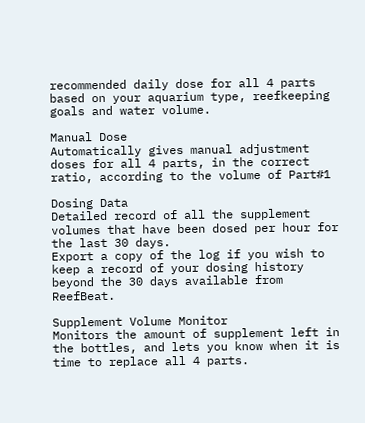recommended daily dose for all 4 parts based on your aquarium type, reefkeeping goals and water volume.

Manual Dose
Automatically gives manual adjustment doses for all 4 parts, in the correct ratio, according to the volume of Part#1

Dosing Data
Detailed record of all the supplement volumes that have been dosed per hour for the last 30 days.
Export a copy of the log if you wish to keep a record of your dosing history beyond the 30 days available from ReefBeat.

Supplement Volume Monitor
Monitors the amount of supplement left in the bottles, and lets you know when it is time to replace all 4 parts.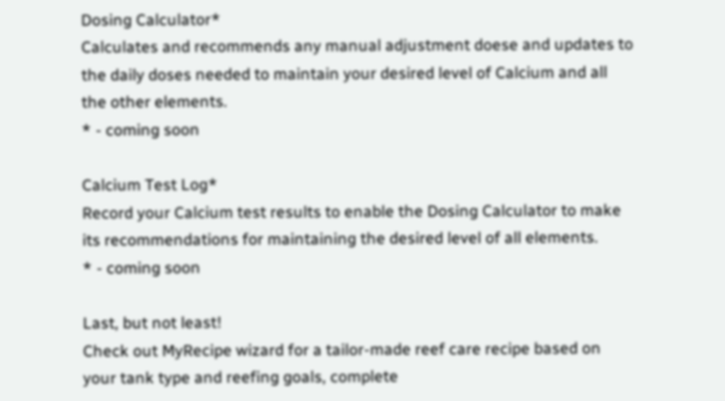Dosing Calculator*
Calculates and recommends any manual adjustment doese and updates to the daily doses needed to maintain your desired level of Calcium and all the other elements.
* - coming soon

Calcium Test Log*
Record your Calcium test results to enable the Dosing Calculator to make its recommendations for maintaining the desired level of all elements.
* - coming soon

Last, but not least!
Check out MyRecipe wizard for a tailor-made reef care recipe based on your tank type and reefing goals, complete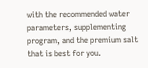with the recommended water parameters, supplementing program, and the premium salt that is best for you.